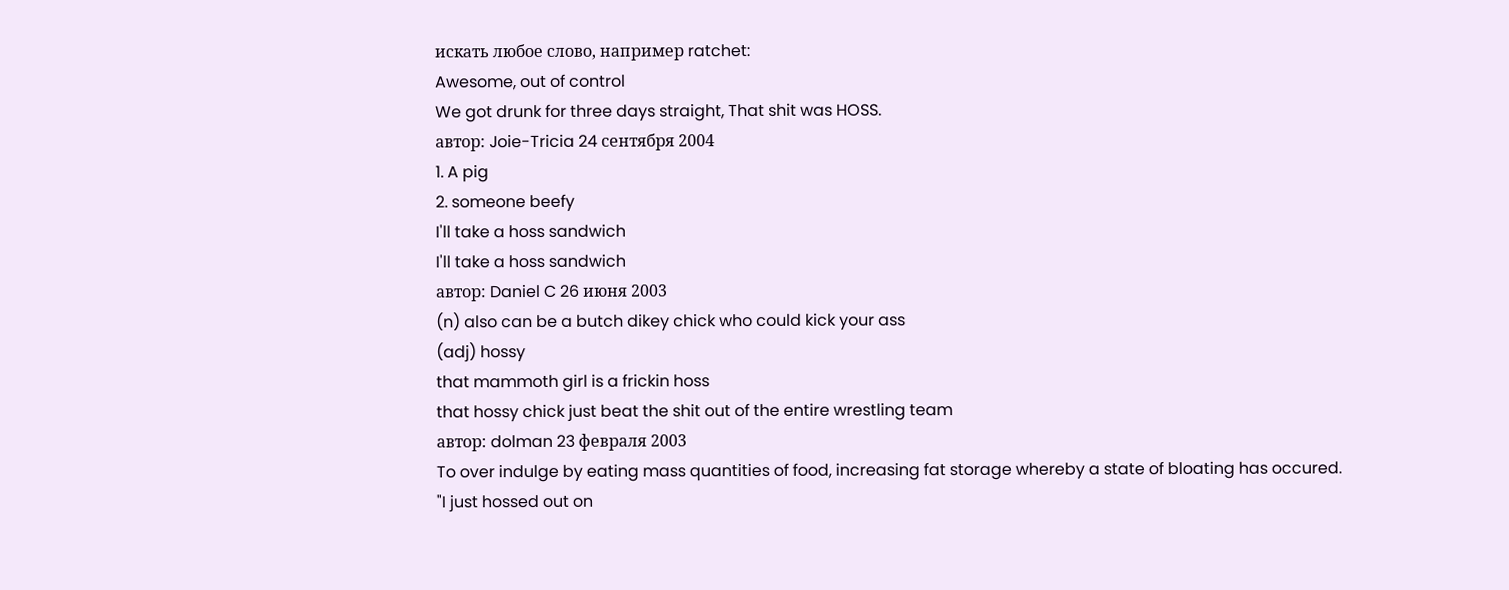искать любое слово, например ratchet:
Awesome, out of control
We got drunk for three days straight, That shit was HOSS.
автор: Joie-Tricia 24 сентября 2004
1. A pig
2. someone beefy
I'll take a hoss sandwich
I'll take a hoss sandwich
автор: Daniel C 26 июня 2003
(n) also can be a butch dikey chick who could kick your ass
(adj) hossy
that mammoth girl is a frickin hoss
that hossy chick just beat the shit out of the entire wrestling team
автор: dolman 23 февраля 2003
To over indulge by eating mass quantities of food, increasing fat storage whereby a state of bloating has occured.
"I just hossed out on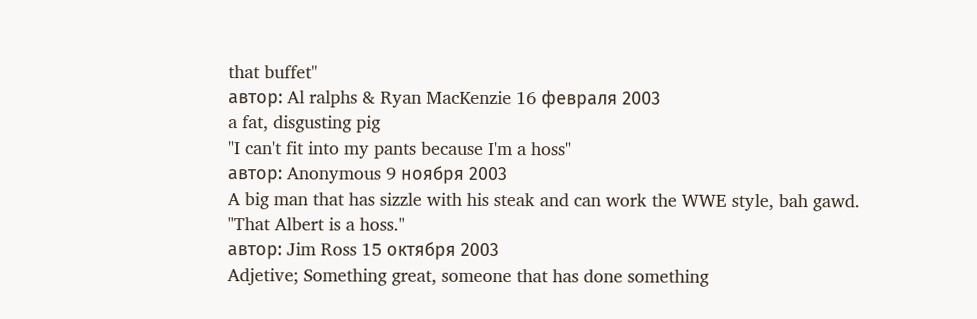that buffet"
автор: Al ralphs & Ryan MacKenzie 16 февраля 2003
a fat, disgusting pig
"I can't fit into my pants because I'm a hoss"
автор: Anonymous 9 ноября 2003
A big man that has sizzle with his steak and can work the WWE style, bah gawd.
"That Albert is a hoss."
автор: Jim Ross 15 октября 2003
Adjetive; Something great, someone that has done something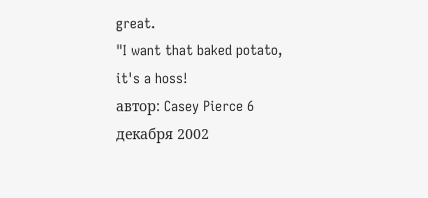great.
"I want that baked potato, it's a hoss!
автор: Casey Pierce 6 декабря 2002